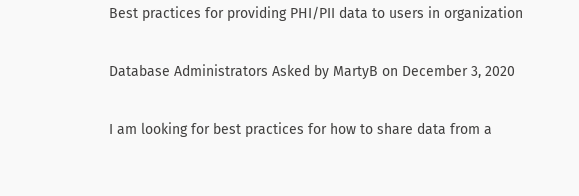Best practices for providing PHI/PII data to users in organization

Database Administrators Asked by MartyB on December 3, 2020

I am looking for best practices for how to share data from a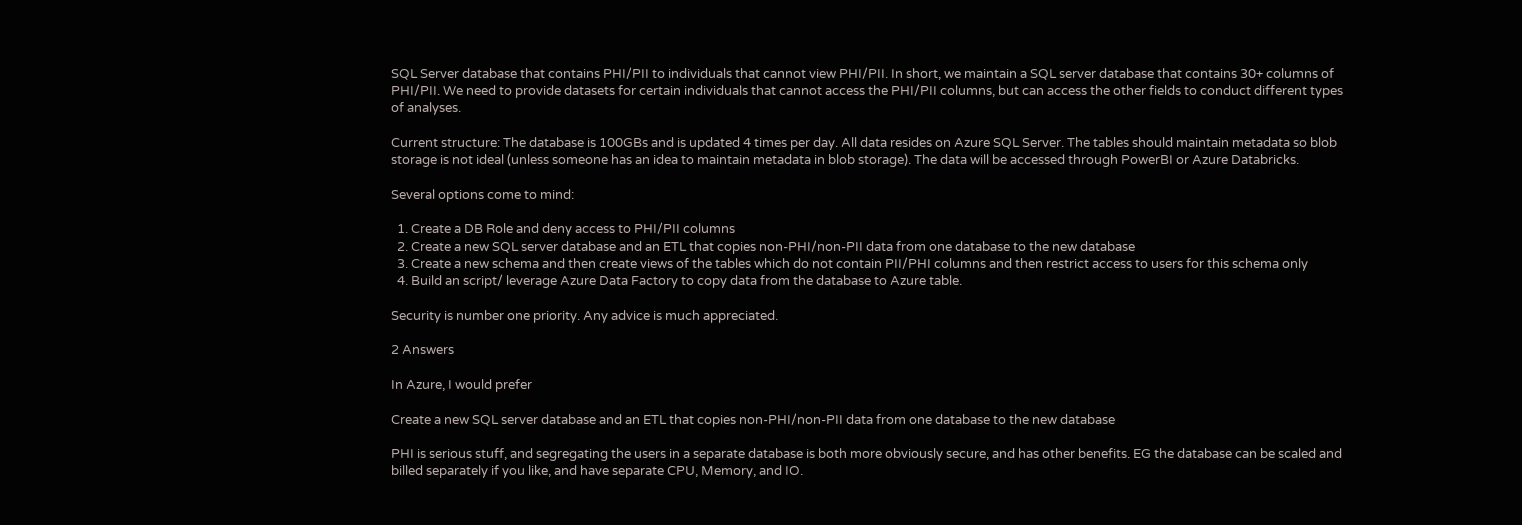SQL Server database that contains PHI/PII to individuals that cannot view PHI/PII. In short, we maintain a SQL server database that contains 30+ columns of PHI/PII. We need to provide datasets for certain individuals that cannot access the PHI/PII columns, but can access the other fields to conduct different types of analyses.

Current structure: The database is 100GBs and is updated 4 times per day. All data resides on Azure SQL Server. The tables should maintain metadata so blob storage is not ideal (unless someone has an idea to maintain metadata in blob storage). The data will be accessed through PowerBI or Azure Databricks.

Several options come to mind:

  1. Create a DB Role and deny access to PHI/PII columns
  2. Create a new SQL server database and an ETL that copies non-PHI/non-PII data from one database to the new database
  3. Create a new schema and then create views of the tables which do not contain PII/PHI columns and then restrict access to users for this schema only
  4. Build an script/ leverage Azure Data Factory to copy data from the database to Azure table.

Security is number one priority. Any advice is much appreciated.

2 Answers

In Azure, I would prefer

Create a new SQL server database and an ETL that copies non-PHI/non-PII data from one database to the new database

PHI is serious stuff, and segregating the users in a separate database is both more obviously secure, and has other benefits. EG the database can be scaled and billed separately if you like, and have separate CPU, Memory, and IO.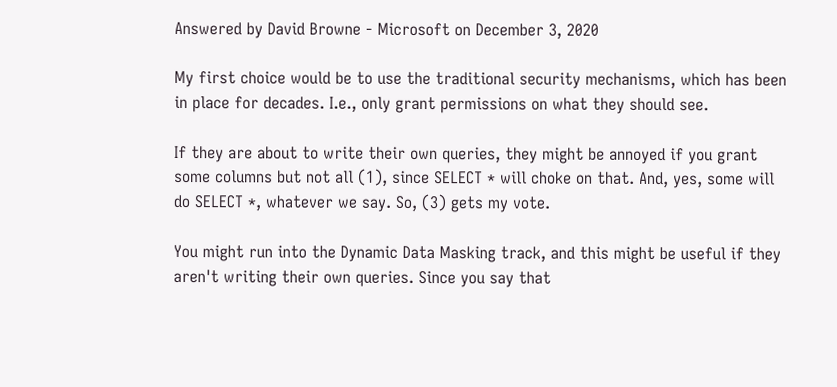Answered by David Browne - Microsoft on December 3, 2020

My first choice would be to use the traditional security mechanisms, which has been in place for decades. I.e., only grant permissions on what they should see.

If they are about to write their own queries, they might be annoyed if you grant some columns but not all (1), since SELECT * will choke on that. And, yes, some will do SELECT *, whatever we say. So, (3) gets my vote.

You might run into the Dynamic Data Masking track, and this might be useful if they aren't writing their own queries. Since you say that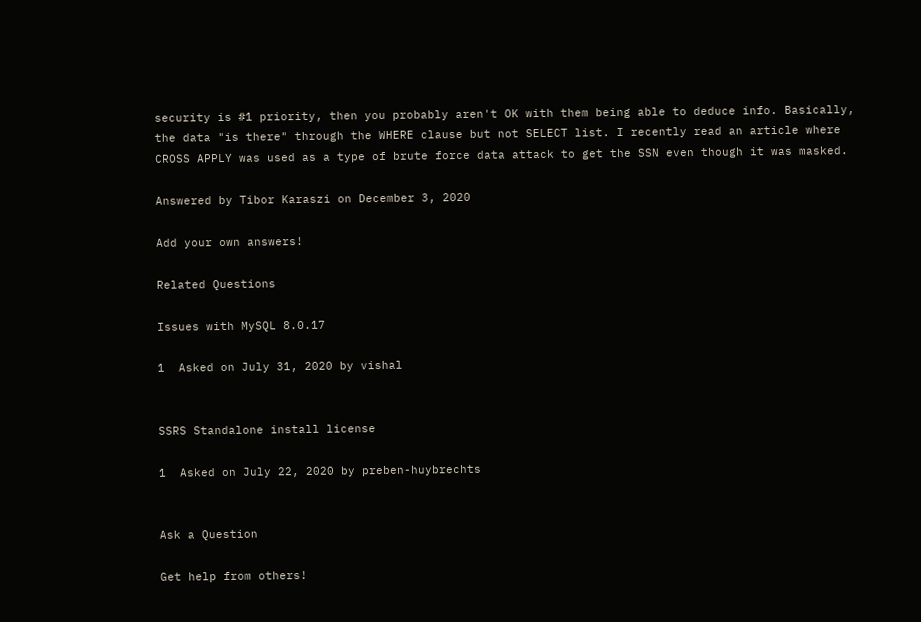security is #1 priority, then you probably aren't OK with them being able to deduce info. Basically, the data "is there" through the WHERE clause but not SELECT list. I recently read an article where CROSS APPLY was used as a type of brute force data attack to get the SSN even though it was masked.

Answered by Tibor Karaszi on December 3, 2020

Add your own answers!

Related Questions

Issues with MySQL 8.0.17

1  Asked on July 31, 2020 by vishal


SSRS Standalone install license

1  Asked on July 22, 2020 by preben-huybrechts


Ask a Question

Get help from others!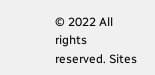© 2022 All rights reserved. Sites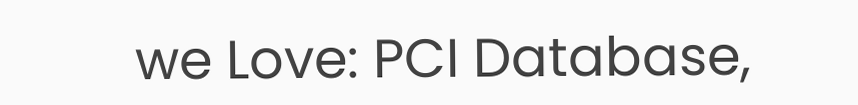we Love: PCI Database,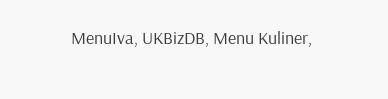MenuIva, UKBizDB, Menu Kuliner,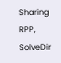Sharing RPP, SolveDir